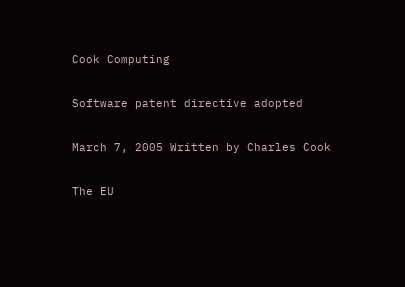Cook Computing

Software patent directive adopted

March 7, 2005 Written by Charles Cook

The EU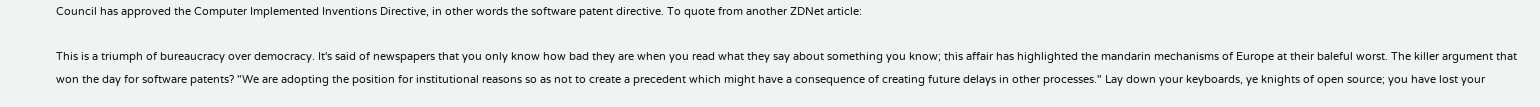Council has approved the Computer Implemented Inventions Directive, in other words the software patent directive. To quote from another ZDNet article:

This is a triumph of bureaucracy over democracy. It's said of newspapers that you only know how bad they are when you read what they say about something you know; this affair has highlighted the mandarin mechanisms of Europe at their baleful worst. The killer argument that won the day for software patents? "We are adopting the position for institutional reasons so as not to create a precedent which might have a consequence of creating future delays in other processes." Lay down your keyboards, ye knights of open source; you have lost your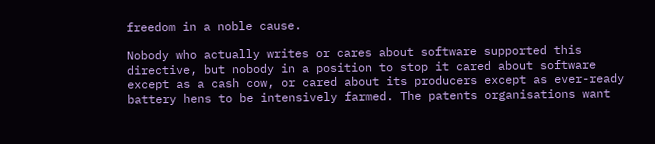freedom in a noble cause.

Nobody who actually writes or cares about software supported this directive, but nobody in a position to stop it cared about software except as a cash cow, or cared about its producers except as ever-ready battery hens to be intensively farmed. The patents organisations want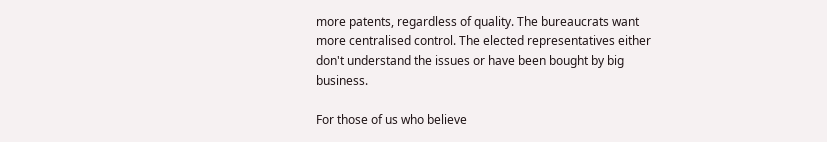more patents, regardless of quality. The bureaucrats want more centralised control. The elected representatives either don't understand the issues or have been bought by big business.

For those of us who believe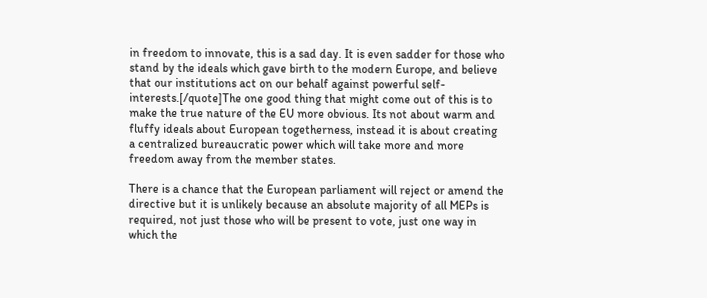in freedom to innovate, this is a sad day. It is even sadder for those who stand by the ideals which gave birth to the modern Europe, and believe that our institutions act on our behalf against powerful self-interests.[/quote]The one good thing that might come out of this is to make the true nature of the EU more obvious. Its not about warm and fluffy ideals about European togetherness, instead it is about creating a centralized bureaucratic power which will take more and more freedom away from the member states.

There is a chance that the European parliament will reject or amend the directive but it is unlikely because an absolute majority of all MEPs is required, not just those who will be present to vote, just one way in which the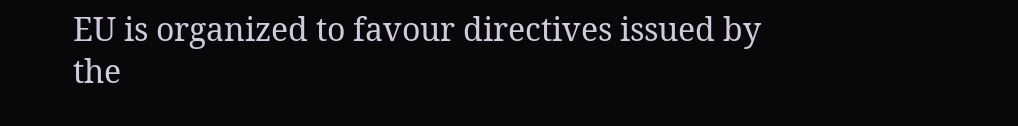EU is organized to favour directives issued by the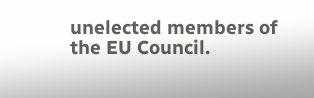unelected members of the EU Council.